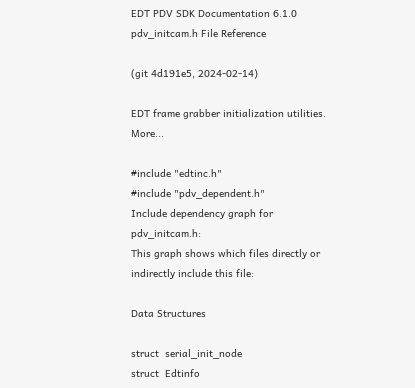EDT PDV SDK Documentation 6.1.0
pdv_initcam.h File Reference

(git 4d191e5, 2024-02-14)

EDT frame grabber initialization utilities. More...

#include "edtinc.h"
#include "pdv_dependent.h"
Include dependency graph for pdv_initcam.h:
This graph shows which files directly or indirectly include this file:

Data Structures

struct  serial_init_node
struct  Edtinfo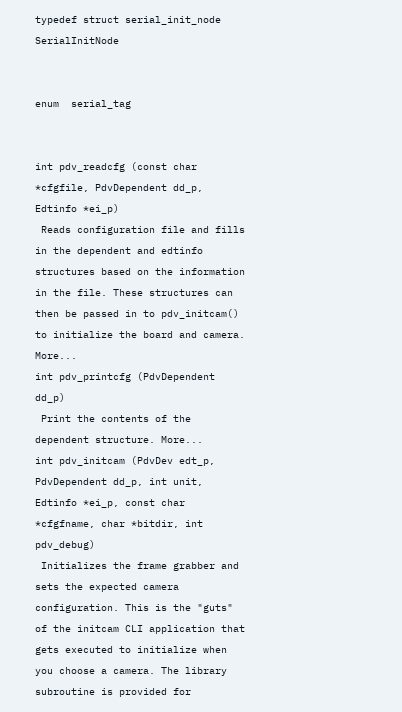typedef struct serial_init_node SerialInitNode


enum  serial_tag


int pdv_readcfg (const char *cfgfile, PdvDependent dd_p, Edtinfo *ei_p)
 Reads configuration file and fills in the dependent and edtinfo structures based on the information in the file. These structures can then be passed in to pdv_initcam() to initialize the board and camera. More...
int pdv_printcfg (PdvDependent dd_p)
 Print the contents of the dependent structure. More...
int pdv_initcam (PdvDev edt_p, PdvDependent dd_p, int unit, Edtinfo *ei_p, const char *cfgfname, char *bitdir, int pdv_debug)
 Initializes the frame grabber and sets the expected camera configuration. This is the "guts" of the initcam CLI application that gets executed to initialize when you choose a camera. The library subroutine is provided for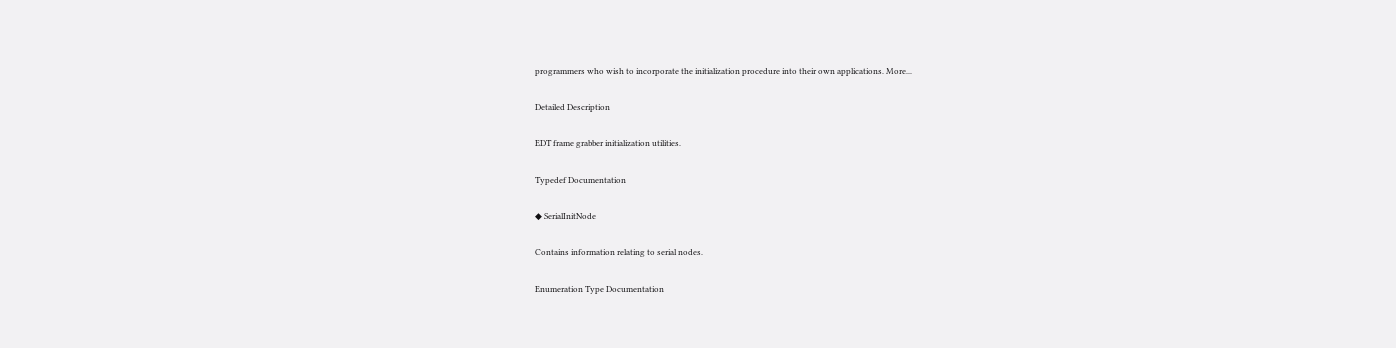programmers who wish to incorporate the initialization procedure into their own applications. More...

Detailed Description

EDT frame grabber initialization utilities.

Typedef Documentation

◆ SerialInitNode

Contains information relating to serial nodes.

Enumeration Type Documentation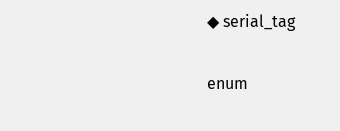◆ serial_tag

enum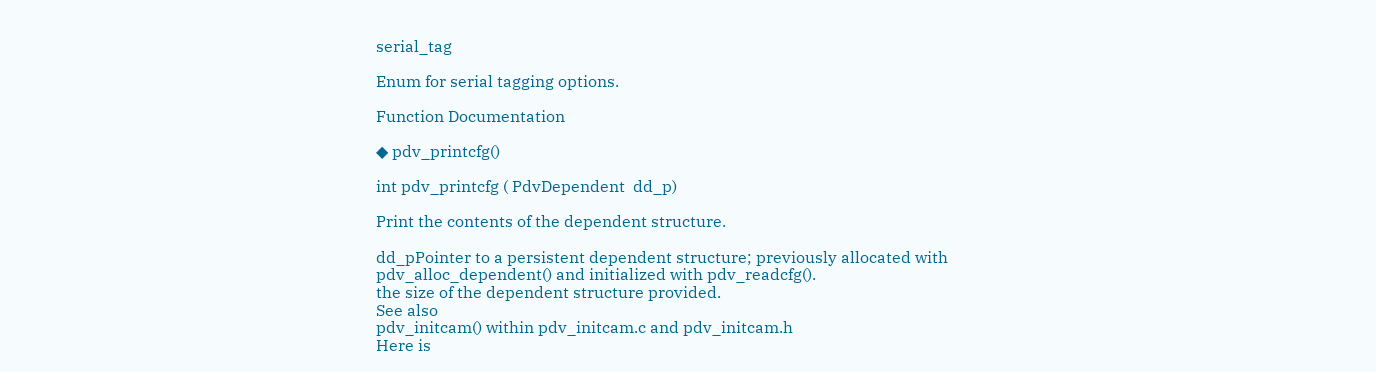serial_tag

Enum for serial tagging options.

Function Documentation

◆ pdv_printcfg()

int pdv_printcfg ( PdvDependent  dd_p)

Print the contents of the dependent structure.

dd_pPointer to a persistent dependent structure; previously allocated with pdv_alloc_dependent() and initialized with pdv_readcfg().
the size of the dependent structure provided.
See also
pdv_initcam() within pdv_initcam.c and pdv_initcam.h
Here is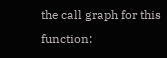the call graph for this function: